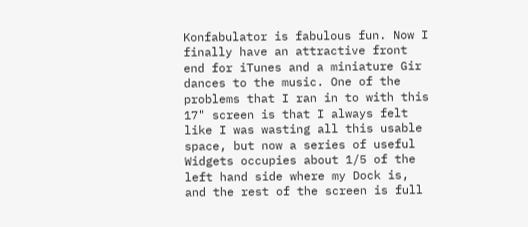Konfabulator is fabulous fun. Now I finally have an attractive front end for iTunes and a miniature Gir dances to the music. One of the problems that I ran in to with this 17" screen is that I always felt like I was wasting all this usable space, but now a series of useful Widgets occupies about 1/5 of the left hand side where my Dock is, and the rest of the screen is full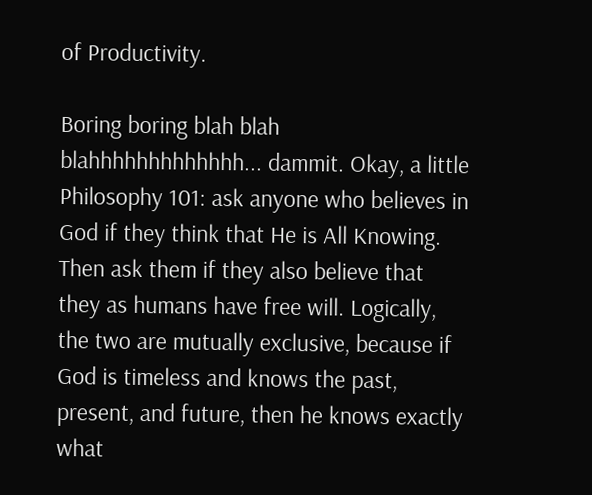of Productivity.

Boring boring blah blah blahhhhhhhhhhhhh... dammit. Okay, a little Philosophy 101: ask anyone who believes in God if they think that He is All Knowing. Then ask them if they also believe that they as humans have free will. Logically, the two are mutually exclusive, because if God is timeless and knows the past, present, and future, then he knows exactly what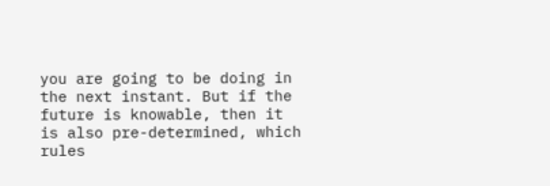you are going to be doing in the next instant. But if the future is knowable, then it is also pre-determined, which rules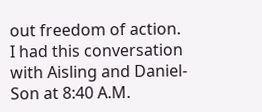out freedom of action. I had this conversation with Aisling and Daniel-Son at 8:40 A.M.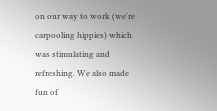on our way to work (we're carpooling hippies) which was stimulating and refreshing. We also made fun of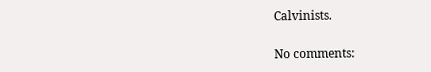Calvinists.

No comments: